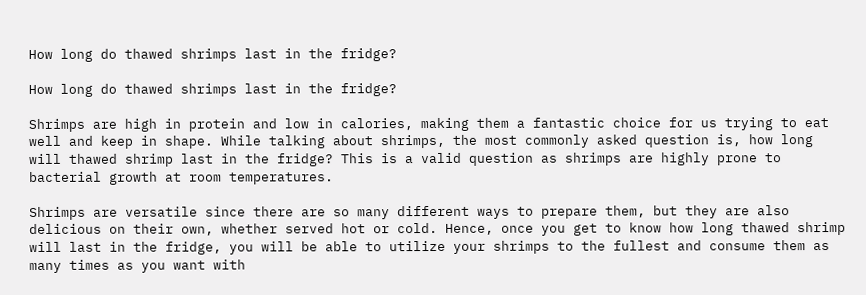How long do thawed shrimps last in the fridge?

How long do thawed shrimps last in the fridge?

Shrimps are high in protein and low in calories, making them a fantastic choice for us trying to eat well and keep in shape. While talking about shrimps, the most commonly asked question is, how long will thawed shrimp last in the fridge? This is a valid question as shrimps are highly prone to bacterial growth at room temperatures.

Shrimps are versatile since there are so many different ways to prepare them, but they are also delicious on their own, whether served hot or cold. Hence, once you get to know how long thawed shrimp will last in the fridge, you will be able to utilize your shrimps to the fullest and consume them as many times as you want with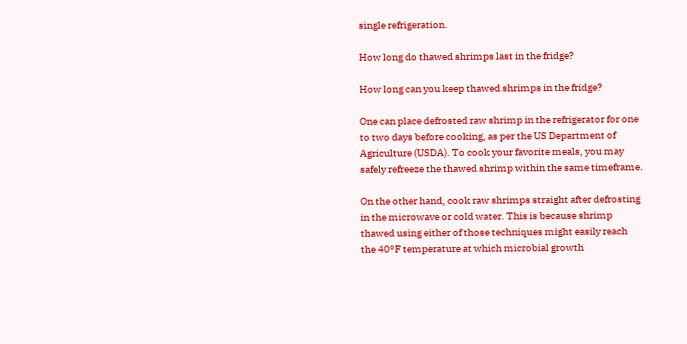single refrigeration.

How long do thawed shrimps last in the fridge?

How long can you keep thawed shrimps in the fridge?

One can place defrosted raw shrimp in the refrigerator for one to two days before cooking, as per the US Department of Agriculture (USDA). To cook your favorite meals, you may safely refreeze the thawed shrimp within the same timeframe.

On the other hand, cook raw shrimps straight after defrosting in the microwave or cold water. This is because shrimp thawed using either of those techniques might easily reach the 40°F temperature at which microbial growth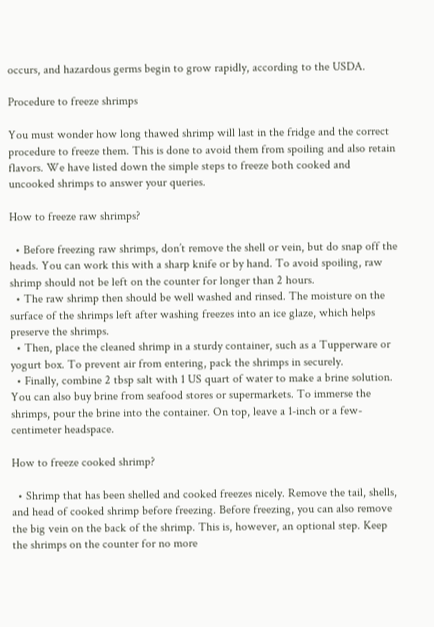occurs, and hazardous germs begin to grow rapidly, according to the USDA.

Procedure to freeze shrimps

You must wonder how long thawed shrimp will last in the fridge and the correct procedure to freeze them. This is done to avoid them from spoiling and also retain flavors. We have listed down the simple steps to freeze both cooked and uncooked shrimps to answer your queries.

How to freeze raw shrimps?

  • Before freezing raw shrimps, don’t remove the shell or vein, but do snap off the heads. You can work this with a sharp knife or by hand. To avoid spoiling, raw shrimp should not be left on the counter for longer than 2 hours.
  • The raw shrimp then should be well washed and rinsed. The moisture on the surface of the shrimps left after washing freezes into an ice glaze, which helps preserve the shrimps.
  • Then, place the cleaned shrimp in a sturdy container, such as a Tupperware or yogurt box. To prevent air from entering, pack the shrimps in securely.
  • Finally, combine 2 tbsp salt with 1 US quart of water to make a brine solution. You can also buy brine from seafood stores or supermarkets. To immerse the shrimps, pour the brine into the container. On top, leave a 1-inch or a few-centimeter headspace.

How to freeze cooked shrimp?

  • Shrimp that has been shelled and cooked freezes nicely. Remove the tail, shells, and head of cooked shrimp before freezing. Before freezing, you can also remove the big vein on the back of the shrimp. This is, however, an optional step. Keep the shrimps on the counter for no more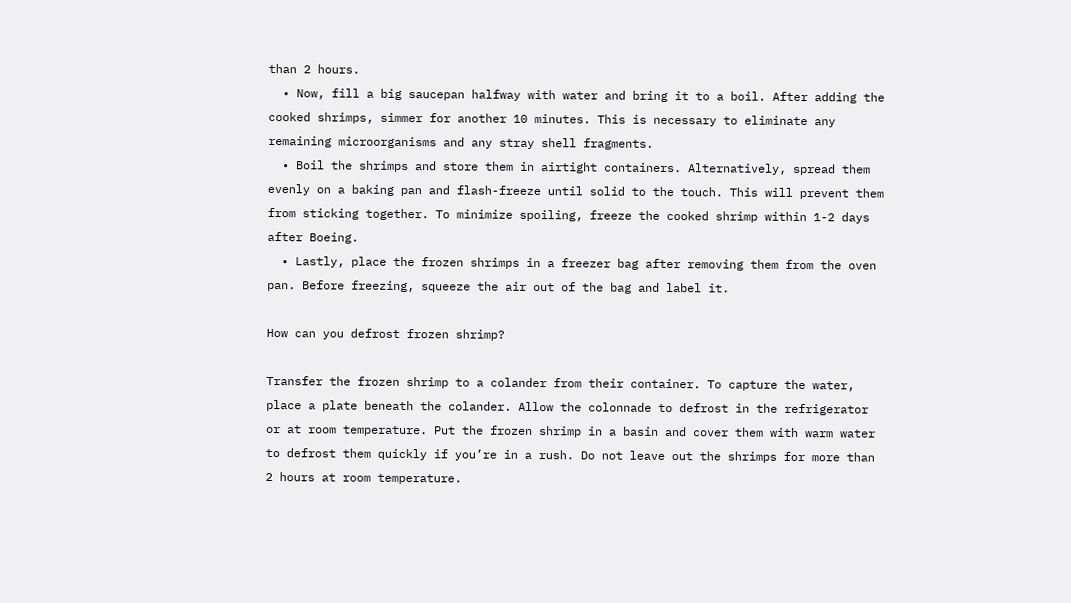than 2 hours.
  • Now, fill a big saucepan halfway with water and bring it to a boil. After adding the cooked shrimps, simmer for another 10 minutes. This is necessary to eliminate any remaining microorganisms and any stray shell fragments.
  • Boil the shrimps and store them in airtight containers. Alternatively, spread them evenly on a baking pan and flash-freeze until solid to the touch. This will prevent them from sticking together. To minimize spoiling, freeze the cooked shrimp within 1-2 days after Boeing.
  • Lastly, place the frozen shrimps in a freezer bag after removing them from the oven pan. Before freezing, squeeze the air out of the bag and label it.

How can you defrost frozen shrimp?

Transfer the frozen shrimp to a colander from their container. To capture the water, place a plate beneath the colander. Allow the colonnade to defrost in the refrigerator or at room temperature. Put the frozen shrimp in a basin and cover them with warm water to defrost them quickly if you’re in a rush. Do not leave out the shrimps for more than 2 hours at room temperature.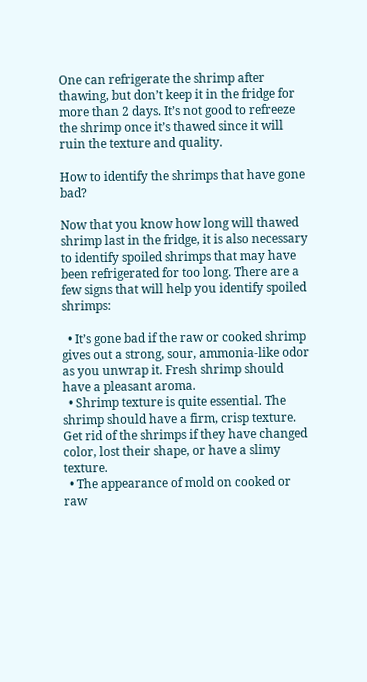One can refrigerate the shrimp after thawing, but don’t keep it in the fridge for more than 2 days. It’s not good to refreeze the shrimp once it’s thawed since it will ruin the texture and quality.

How to identify the shrimps that have gone bad?

Now that you know how long will thawed shrimp last in the fridge, it is also necessary to identify spoiled shrimps that may have been refrigerated for too long. There are a few signs that will help you identify spoiled shrimps:

  • It’s gone bad if the raw or cooked shrimp gives out a strong, sour, ammonia-like odor as you unwrap it. Fresh shrimp should have a pleasant aroma.
  • Shrimp texture is quite essential. The shrimp should have a firm, crisp texture. Get rid of the shrimps if they have changed color, lost their shape, or have a slimy texture.
  • The appearance of mold on cooked or raw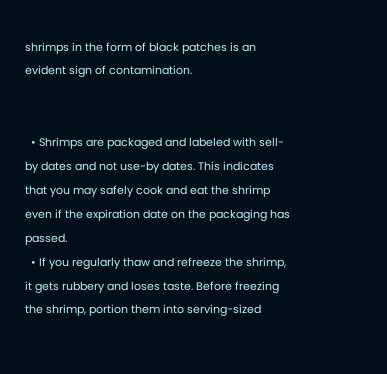shrimps in the form of black patches is an evident sign of contamination.


  • Shrimps are packaged and labeled with sell-by dates and not use-by dates. This indicates that you may safely cook and eat the shrimp even if the expiration date on the packaging has passed.
  • If you regularly thaw and refreeze the shrimp, it gets rubbery and loses taste. Before freezing the shrimp, portion them into serving-sized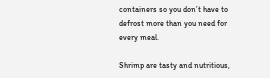containers so you don’t have to defrost more than you need for every meal.

Shrimp are tasty and nutritious,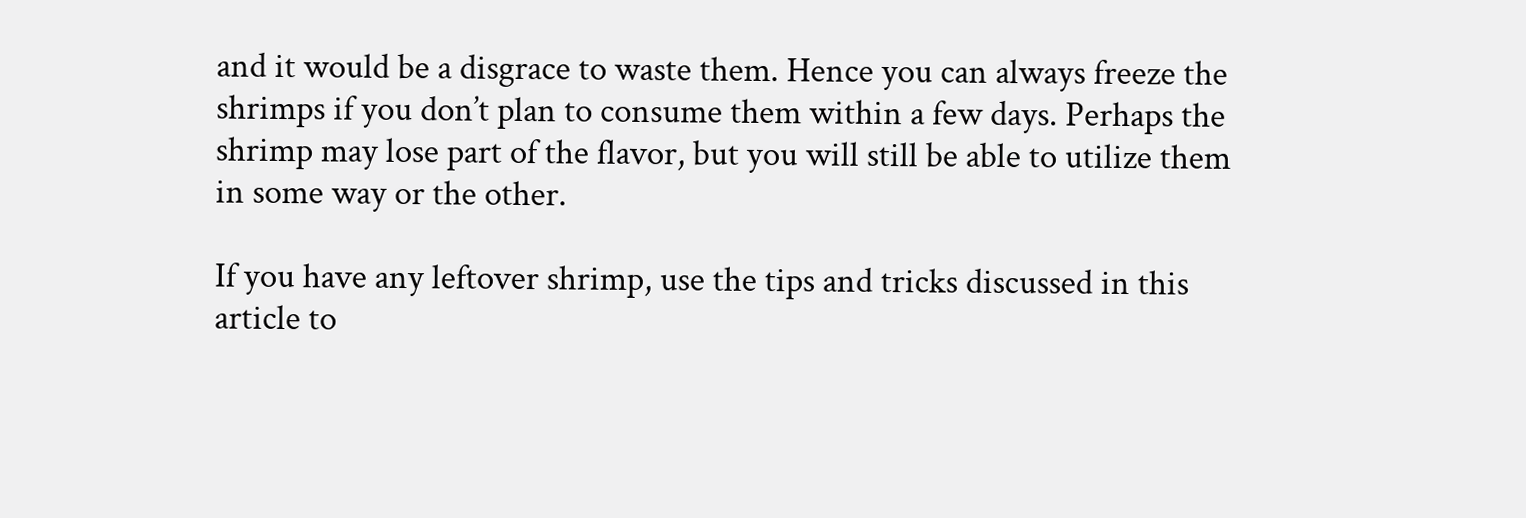and it would be a disgrace to waste them. Hence you can always freeze the shrimps if you don’t plan to consume them within a few days. Perhaps the shrimp may lose part of the flavor, but you will still be able to utilize them in some way or the other.

If you have any leftover shrimp, use the tips and tricks discussed in this article to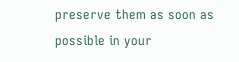preserve them as soon as possible in your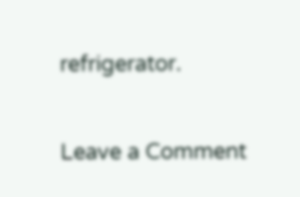refrigerator.

Leave a Comment